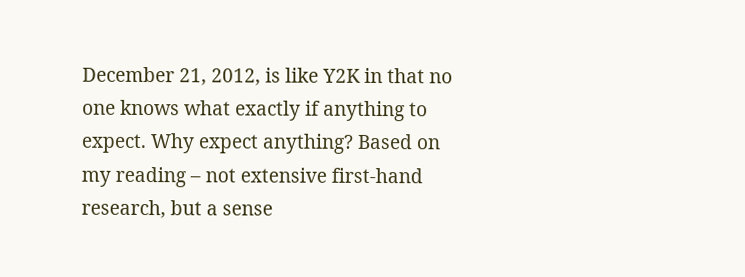December 21, 2012, is like Y2K in that no one knows what exactly if anything to expect. Why expect anything? Based on my reading – not extensive first-hand research, but a sense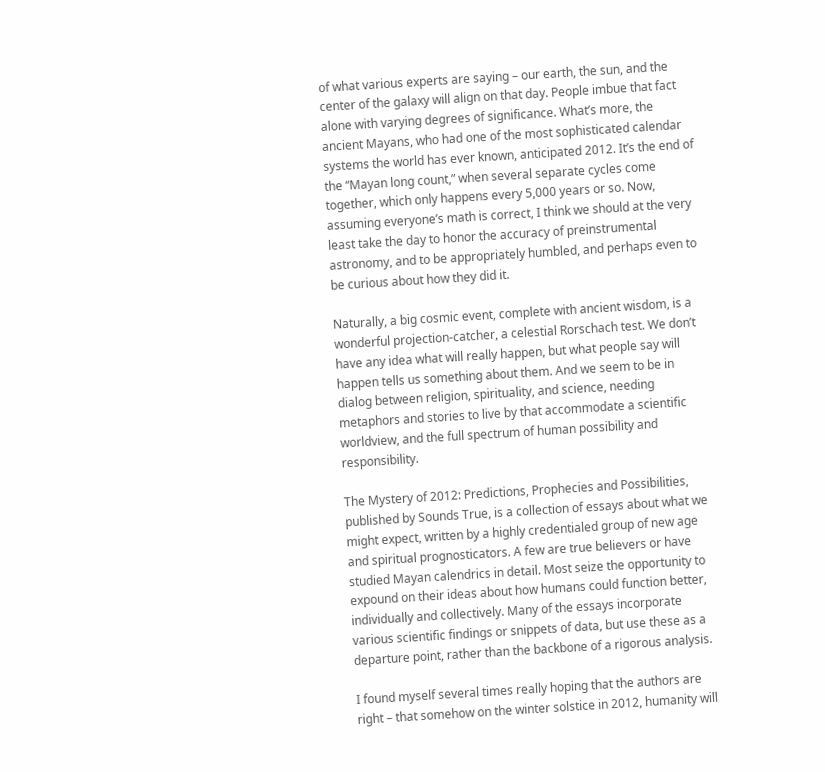of what various experts are saying – our earth, the sun, and the center of the galaxy will align on that day. People imbue that fact alone with varying degrees of significance. What’s more, the ancient Mayans, who had one of the most sophisticated calendar systems the world has ever known, anticipated 2012. It’s the end of the “Mayan long count,” when several separate cycles come together, which only happens every 5,000 years or so. Now, assuming everyone’s math is correct, I think we should at the very least take the day to honor the accuracy of preinstrumental astronomy, and to be appropriately humbled, and perhaps even to be curious about how they did it.

Naturally, a big cosmic event, complete with ancient wisdom, is a wonderful projection-catcher, a celestial Rorschach test. We don’t have any idea what will really happen, but what people say will happen tells us something about them. And we seem to be in dialog between religion, spirituality, and science, needing metaphors and stories to live by that accommodate a scientific worldview, and the full spectrum of human possibility and responsibility.

The Mystery of 2012: Predictions, Prophecies and Possibilities, published by Sounds True, is a collection of essays about what we might expect, written by a highly credentialed group of new age and spiritual prognosticators. A few are true believers or have studied Mayan calendrics in detail. Most seize the opportunity to expound on their ideas about how humans could function better, individually and collectively. Many of the essays incorporate various scientific findings or snippets of data, but use these as a departure point, rather than the backbone of a rigorous analysis.

I found myself several times really hoping that the authors are right – that somehow on the winter solstice in 2012, humanity will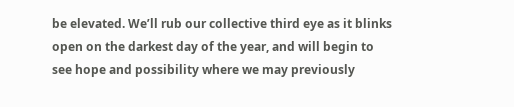be elevated. We’ll rub our collective third eye as it blinks open on the darkest day of the year, and will begin to see hope and possibility where we may previously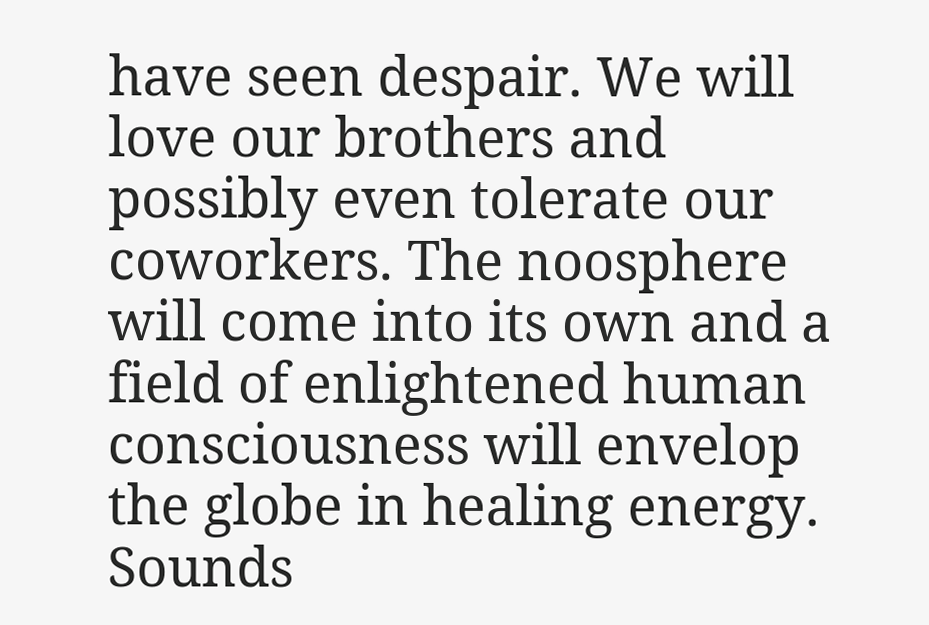have seen despair. We will love our brothers and possibly even tolerate our coworkers. The noosphere will come into its own and a field of enlightened human consciousness will envelop the globe in healing energy. Sounds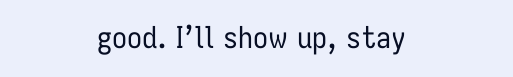good. I’ll show up, stay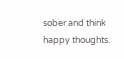sober and think happy thoughts.